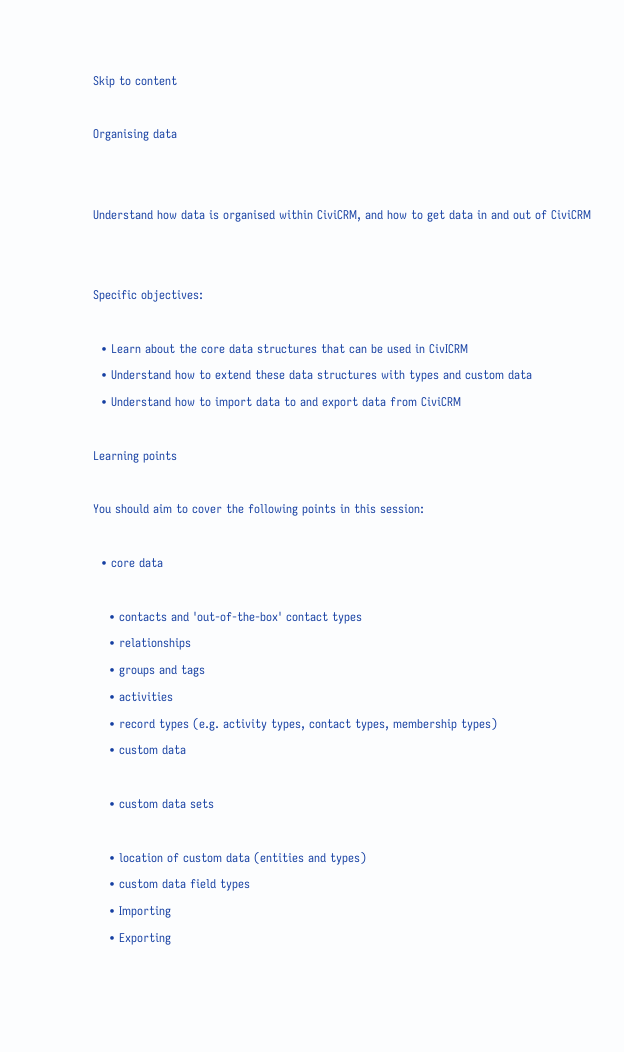Skip to content

Organising data


Understand how data is organised within CiviCRM, and how to get data in and out of CiviCRM


Specific objectives:

  • Learn about the core data structures that can be used in CivICRM
  • Understand how to extend these data structures with types and custom data
  • Understand how to import data to and export data from CiviCRM

Learning points

You should aim to cover the following points in this session:

  • core data

    • contacts and 'out-of-the-box' contact types
    • relationships
    • groups and tags
    • activities
    • record types (e.g. activity types, contact types, membership types)
    • custom data

    • custom data sets

    • location of custom data (entities and types)
    • custom data field types
    • Importing
    • Exporting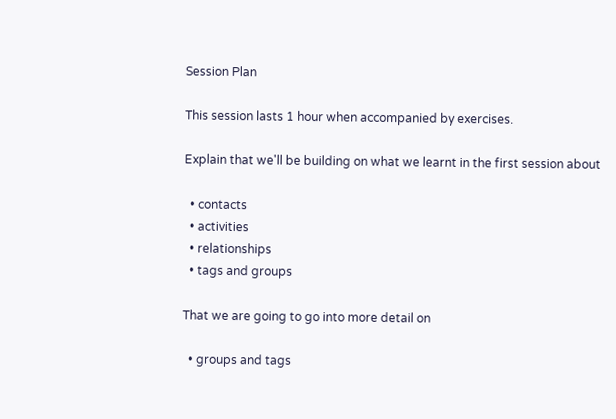Session Plan

This session lasts 1 hour when accompanied by exercises.

Explain that we'll be building on what we learnt in the first session about

  • contacts
  • activities
  • relationships
  • tags and groups

That we are going to go into more detail on

  • groups and tags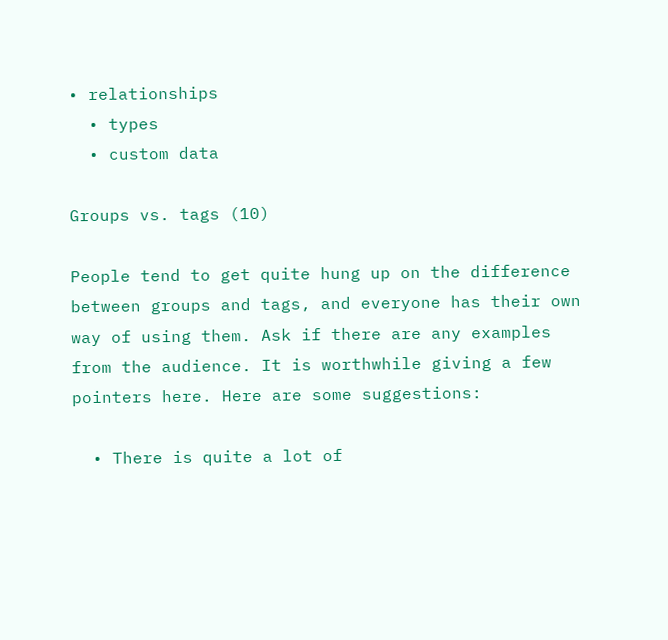• relationships
  • types
  • custom data

Groups vs. tags (10)

People tend to get quite hung up on the difference between groups and tags, and everyone has their own way of using them. Ask if there are any examples from the audience. It is worthwhile giving a few pointers here. Here are some suggestions:

  • There is quite a lot of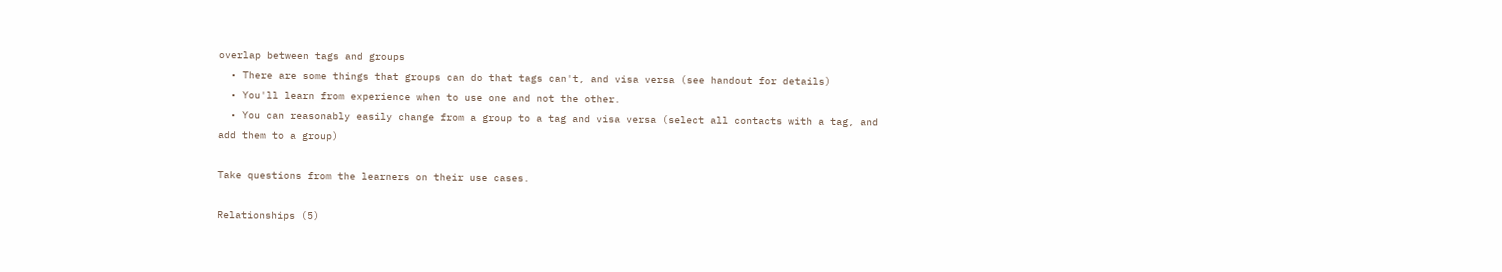overlap between tags and groups
  • There are some things that groups can do that tags can't, and visa versa (see handout for details)
  • You'll learn from experience when to use one and not the other.
  • You can reasonably easily change from a group to a tag and visa versa (select all contacts with a tag, and add them to a group)

Take questions from the learners on their use cases.

Relationships (5)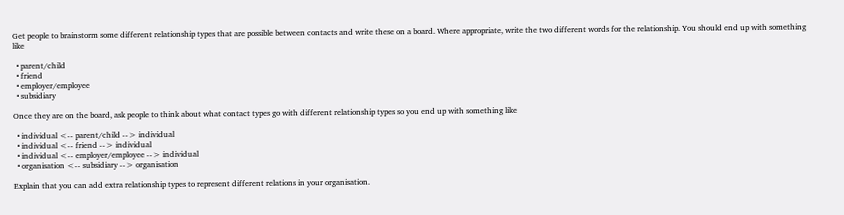Get people to brainstorm some different relationship types that are possible between contacts and write these on a board. Where appropriate, write the two different words for the relationship. You should end up with something like

  • parent/child
  • friend
  • employer/employee
  • subsidiary

Once they are on the board, ask people to think about what contact types go with different relationship types so you end up with something like

  • individual <-- parent/child --> individual
  • individual <-- friend --> individual
  • individual <-- employer/employee --> individual
  • organisation <-- subsidiary --> organisation

Explain that you can add extra relationship types to represent different relations in your organisation.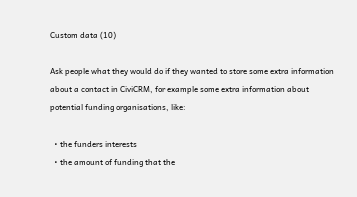Custom data (10)

Ask people what they would do if they wanted to store some extra information about a contact in CiviCRM, for example some extra information about potential funding organisations, like:

  • the funders interests
  • the amount of funding that the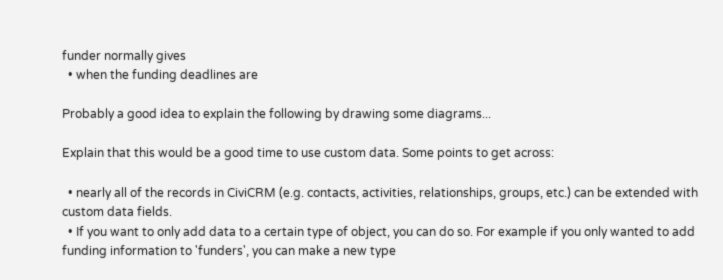funder normally gives
  • when the funding deadlines are

Probably a good idea to explain the following by drawing some diagrams...

Explain that this would be a good time to use custom data. Some points to get across:

  • nearly all of the records in CiviCRM (e.g. contacts, activities, relationships, groups, etc.) can be extended with custom data fields.
  • If you want to only add data to a certain type of object, you can do so. For example if you only wanted to add funding information to 'funders', you can make a new type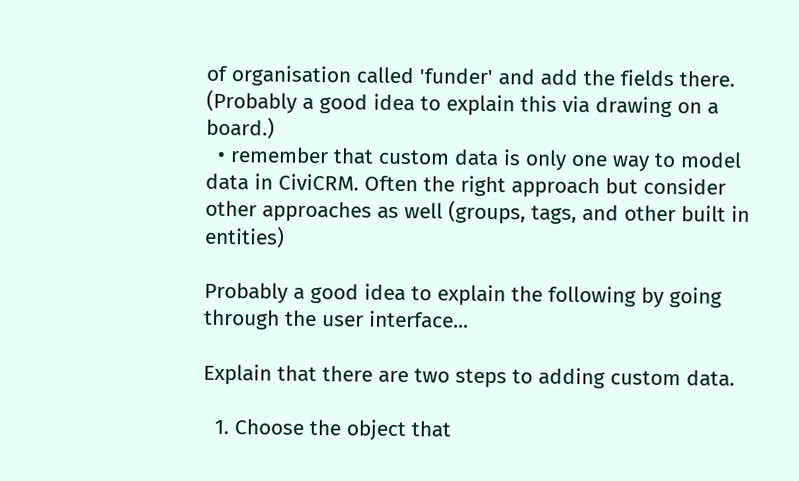of organisation called 'funder' and add the fields there. (Probably a good idea to explain this via drawing on a board.)
  • remember that custom data is only one way to model data in CiviCRM. Often the right approach but consider other approaches as well (groups, tags, and other built in entities)

Probably a good idea to explain the following by going through the user interface...

Explain that there are two steps to adding custom data.

  1. Choose the object that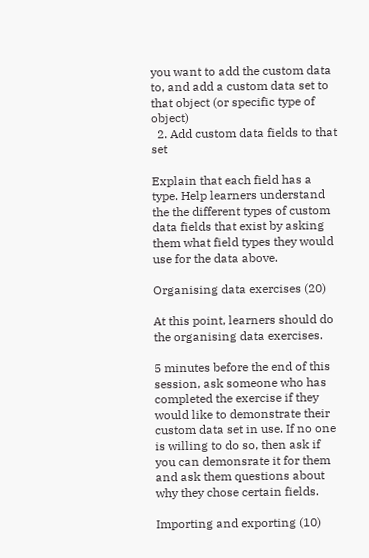you want to add the custom data to, and add a custom data set to that object (or specific type of object)
  2. Add custom data fields to that set

Explain that each field has a type. Help learners understand the the different types of custom data fields that exist by asking them what field types they would use for the data above.

Organising data exercises (20)

At this point, learners should do the organising data exercises.

5 minutes before the end of this session, ask someone who has completed the exercise if they would like to demonstrate their custom data set in use. If no one is willing to do so, then ask if you can demonsrate it for them and ask them questions about why they chose certain fields.

Importing and exporting (10)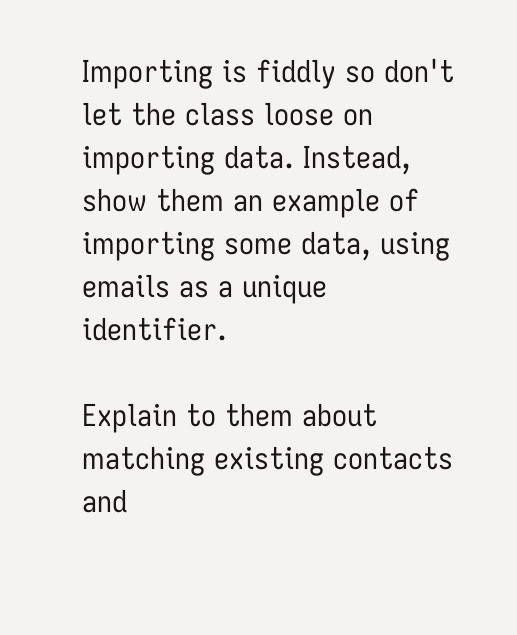Importing is fiddly so don't let the class loose on importing data. Instead, show them an example of importing some data, using emails as a unique identifier.

Explain to them about matching existing contacts and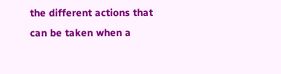the different actions that can be taken when a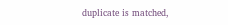duplicate is matched,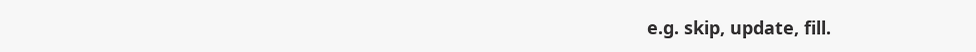e.g. skip, update, fill.